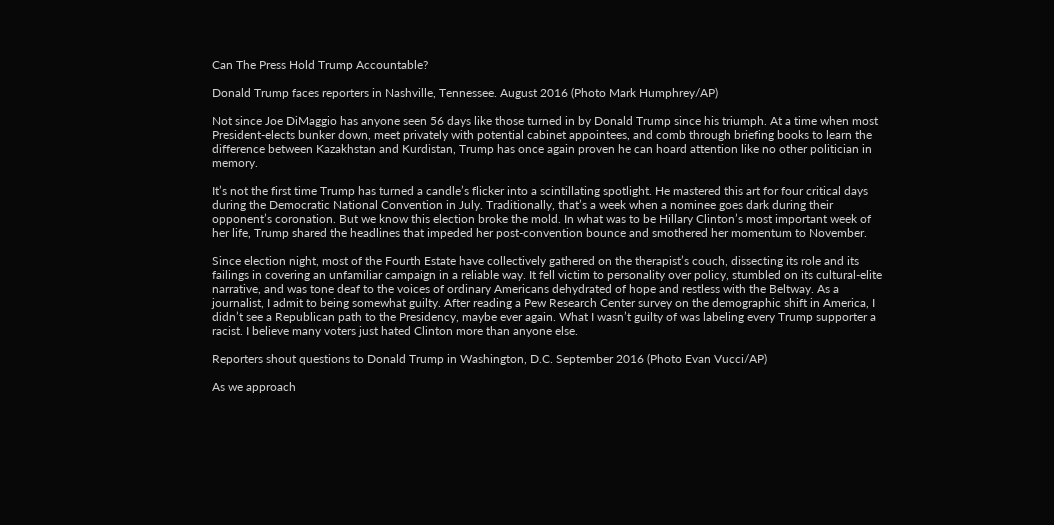Can The Press Hold Trump Accountable?

Donald Trump faces reporters in Nashville, Tennessee. August 2016 (Photo Mark Humphrey/AP)

Not since Joe DiMaggio has anyone seen 56 days like those turned in by Donald Trump since his triumph. At a time when most President-elects bunker down, meet privately with potential cabinet appointees, and comb through briefing books to learn the difference between Kazakhstan and Kurdistan, Trump has once again proven he can hoard attention like no other politician in memory.

It’s not the first time Trump has turned a candle’s flicker into a scintillating spotlight. He mastered this art for four critical days during the Democratic National Convention in July. Traditionally, that’s a week when a nominee goes dark during their opponent’s coronation. But we know this election broke the mold. In what was to be Hillary Clinton’s most important week of her life, Trump shared the headlines that impeded her post-convention bounce and smothered her momentum to November.

Since election night, most of the Fourth Estate have collectively gathered on the therapist’s couch, dissecting its role and its failings in covering an unfamiliar campaign in a reliable way. It fell victim to personality over policy, stumbled on its cultural-elite narrative, and was tone deaf to the voices of ordinary Americans dehydrated of hope and restless with the Beltway. As a journalist, I admit to being somewhat guilty. After reading a Pew Research Center survey on the demographic shift in America, I didn’t see a Republican path to the Presidency, maybe ever again. What I wasn’t guilty of was labeling every Trump supporter a racist. I believe many voters just hated Clinton more than anyone else.

Reporters shout questions to Donald Trump in Washington, D.C. September 2016 (Photo Evan Vucci/AP)

As we approach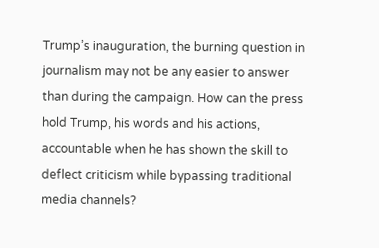Trump’s inauguration, the burning question in journalism may not be any easier to answer than during the campaign. How can the press hold Trump, his words and his actions, accountable when he has shown the skill to deflect criticism while bypassing traditional media channels?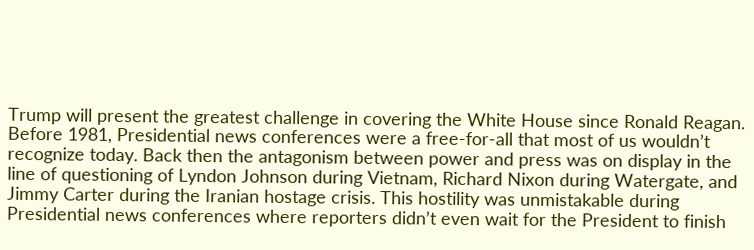Trump will present the greatest challenge in covering the White House since Ronald Reagan. Before 1981, Presidential news conferences were a free-for-all that most of us wouldn’t recognize today. Back then the antagonism between power and press was on display in the line of questioning of Lyndon Johnson during Vietnam, Richard Nixon during Watergate, and Jimmy Carter during the Iranian hostage crisis. This hostility was unmistakable during Presidential news conferences where reporters didn’t even wait for the President to finish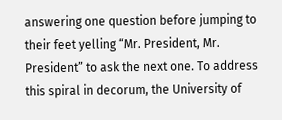answering one question before jumping to their feet yelling “Mr. President, Mr. President” to ask the next one. To address this spiral in decorum, the University of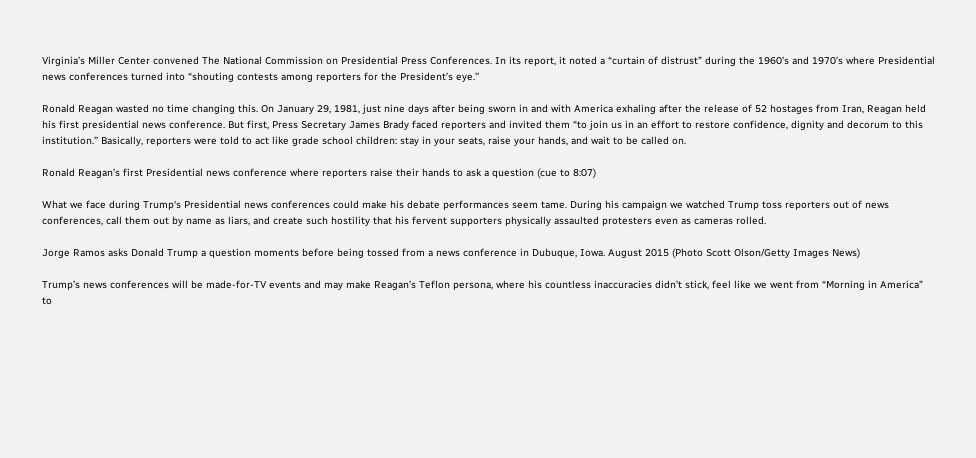Virginia’s Miller Center convened The National Commission on Presidential Press Conferences. In its report, it noted a “curtain of distrust” during the 1960’s and 1970’s where Presidential news conferences turned into “shouting contests among reporters for the President’s eye.’’

Ronald Reagan wasted no time changing this. On January 29, 1981, just nine days after being sworn in and with America exhaling after the release of 52 hostages from Iran, Reagan held his first presidential news conference. But first, Press Secretary James Brady faced reporters and invited them “to join us in an effort to restore confidence, dignity and decorum to this institution.’’ Basically, reporters were told to act like grade school children: stay in your seats, raise your hands, and wait to be called on.

Ronald Reagan’s first Presidential news conference where reporters raise their hands to ask a question (cue to 8:07)

What we face during Trump‘s Presidential news conferences could make his debate performances seem tame. During his campaign we watched Trump toss reporters out of news conferences, call them out by name as liars, and create such hostility that his fervent supporters physically assaulted protesters even as cameras rolled.

Jorge Ramos asks Donald Trump a question moments before being tossed from a news conference in Dubuque, Iowa. August 2015 (Photo Scott Olson/Getty Images News)

Trump’s news conferences will be made-for-TV events and may make Reagan’s Teflon persona, where his countless inaccuracies didn’t stick, feel like we went from “Morning in America” to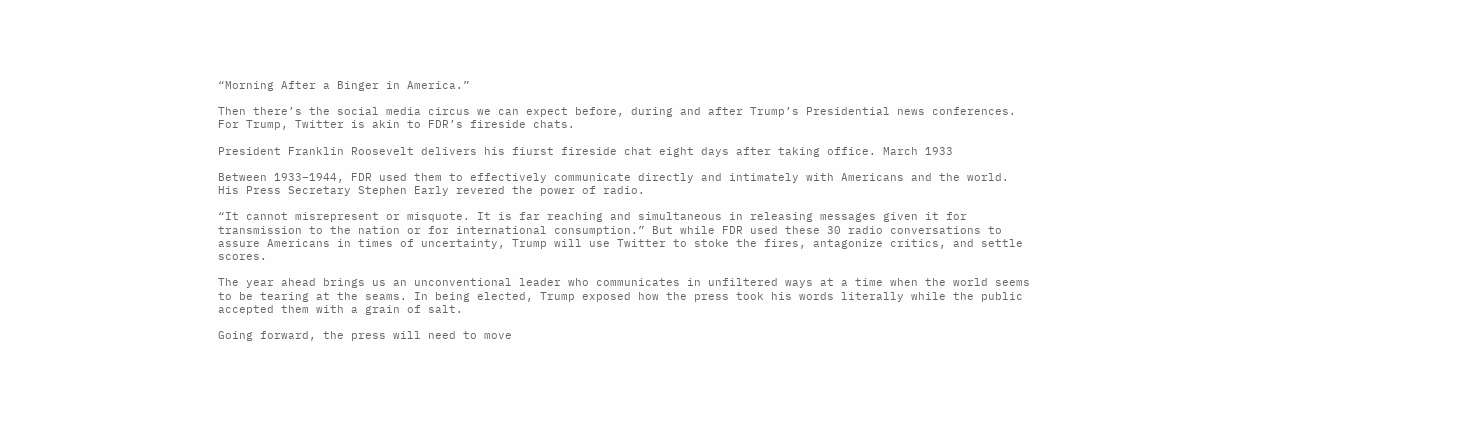“Morning After a Binger in America.”

Then there’s the social media circus we can expect before, during and after Trump’s Presidential news conferences. For Trump, Twitter is akin to FDR’s fireside chats.

President Franklin Roosevelt delivers his fiurst fireside chat eight days after taking office. March 1933

Between 1933–1944, FDR used them to effectively communicate directly and intimately with Americans and the world. His Press Secretary Stephen Early revered the power of radio.

“It cannot misrepresent or misquote. It is far reaching and simultaneous in releasing messages given it for transmission to the nation or for international consumption.” But while FDR used these 30 radio conversations to assure Americans in times of uncertainty, Trump will use Twitter to stoke the fires, antagonize critics, and settle scores.

The year ahead brings us an unconventional leader who communicates in unfiltered ways at a time when the world seems to be tearing at the seams. In being elected, Trump exposed how the press took his words literally while the public accepted them with a grain of salt.

Going forward, the press will need to move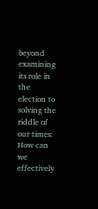beyond examining its role in the election to solving the riddle of our times: How can we effectively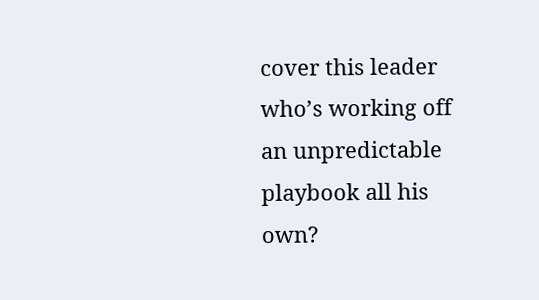cover this leader who’s working off an unpredictable playbook all his own?